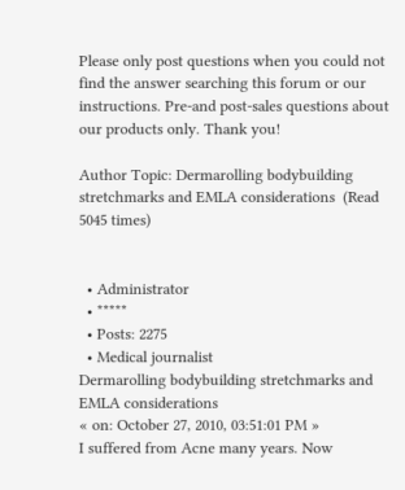Please only post questions when you could not find the answer searching this forum or our instructions. Pre-and post-sales questions about our products only. Thank you!

Author Topic: Dermarolling bodybuilding stretchmarks and EMLA considerations  (Read 5045 times)


  • Administrator
  • *****
  • Posts: 2275
  • Medical journalist
Dermarolling bodybuilding stretchmarks and EMLA considerations
« on: October 27, 2010, 03:51:01 PM »
I suffered from Acne many years. Now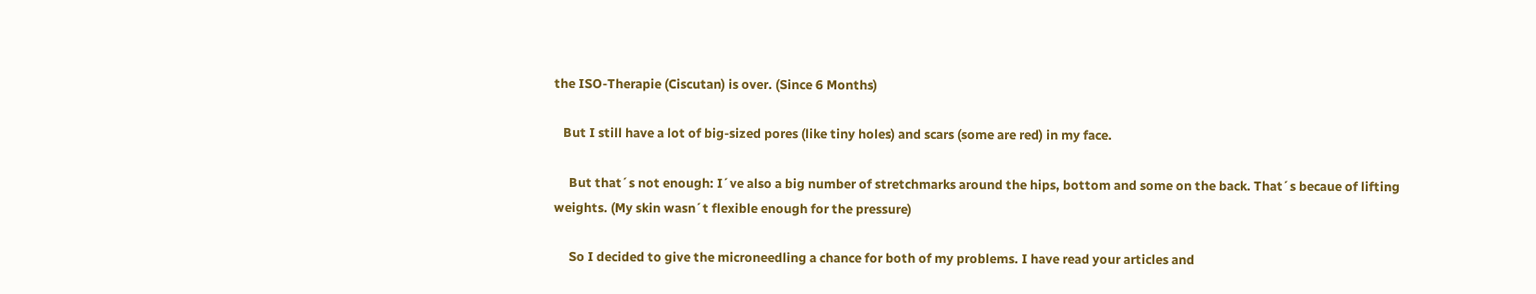the ISO-Therapie (Ciscutan) is over. (Since 6 Months)

   But I still have a lot of big-sized pores (like tiny holes) and scars (some are red) in my face.

     But that´s not enough: I´ve also a big number of stretchmarks around the hips, bottom and some on the back. That´s becaue of lifting weights. (My skin wasn´t flexible enough for the pressure)

     So I decided to give the microneedling a chance for both of my problems. I have read your articles and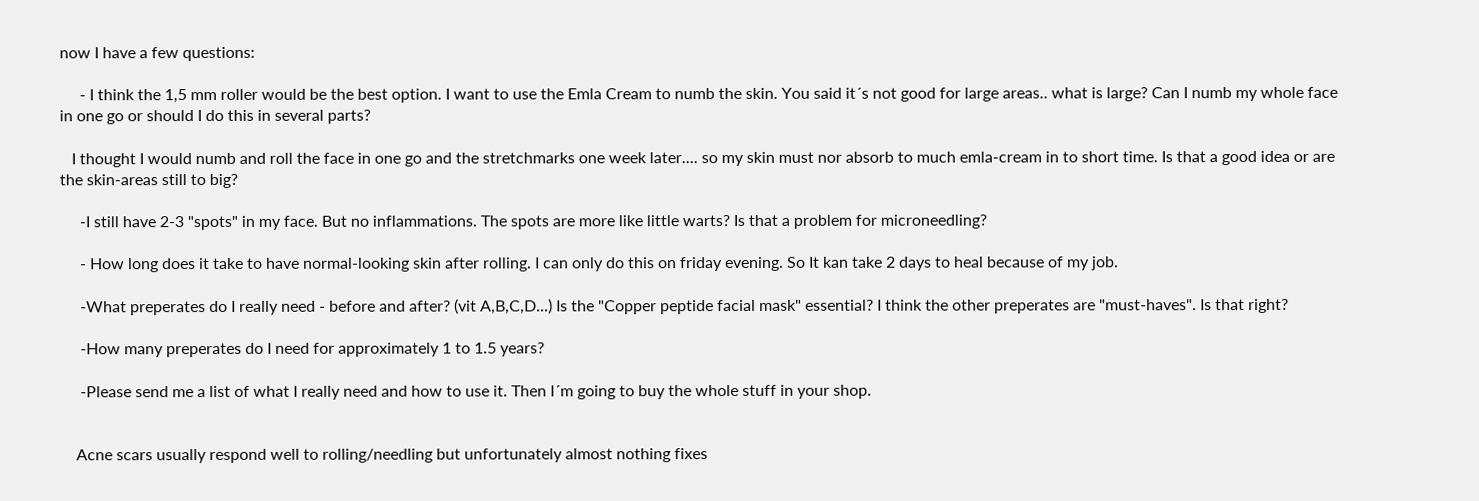now I have a few questions:

     - I think the 1,5 mm roller would be the best option. I want to use the Emla Cream to numb the skin. You said it´s not good for large areas.. what is large? Can I numb my whole face in one go or should I do this in several parts?

   I thought I would numb and roll the face in one go and the stretchmarks one week later.... so my skin must nor absorb to much emla-cream in to short time. Is that a good idea or are the skin-areas still to big?

     -I still have 2-3 "spots" in my face. But no inflammations. The spots are more like little warts? Is that a problem for microneedling?

     - How long does it take to have normal-looking skin after rolling. I can only do this on friday evening. So It kan take 2 days to heal because of my job.

     -What preperates do I really need - before and after? (vit A,B,C,D...) Is the "Copper peptide facial mask" essential? I think the other preperates are "must-haves". Is that right?

     -How many preperates do I need for approximately 1 to 1.5 years?

     -Please send me a list of what I really need and how to use it. Then I´m going to buy the whole stuff in your shop.


    Acne scars usually respond well to rolling/needling but unfortunately almost nothing fixes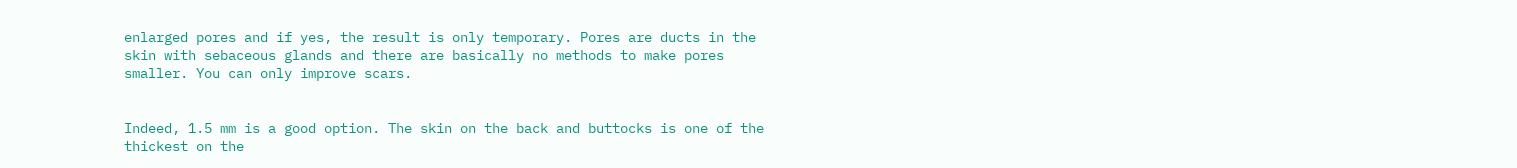enlarged pores and if yes, the result is only temporary. Pores are ducts in the skin with sebaceous glands and there are basically no methods to make pores smaller. You can only improve scars.


Indeed, 1.5 mm is a good option. The skin on the back and buttocks is one of the thickest on the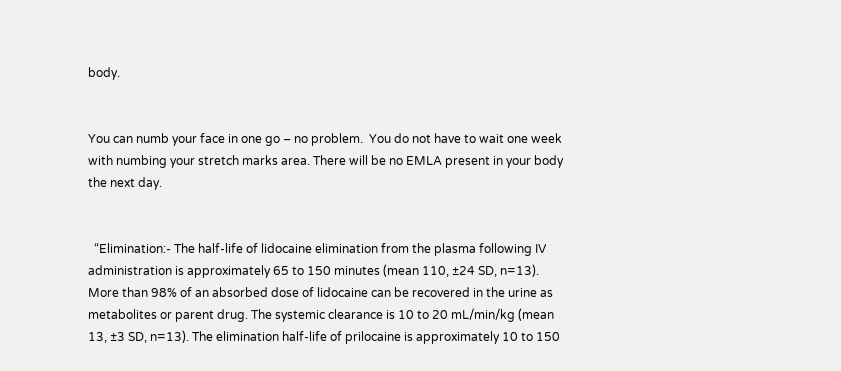body.


You can numb your face in one go – no problem.  You do not have to wait one week with numbing your stretch marks area. There will be no EMLA present in your body the next day.


  “Elimination:- The half-life of lidocaine elimination from the plasma following IV administration is approximately 65 to 150 minutes (mean 110, ±24 SD, n=13). More than 98% of an absorbed dose of lidocaine can be recovered in the urine as metabolites or parent drug. The systemic clearance is 10 to 20 mL/min/kg (mean 13, ±3 SD, n=13). The elimination half-life of prilocaine is approximately 10 to 150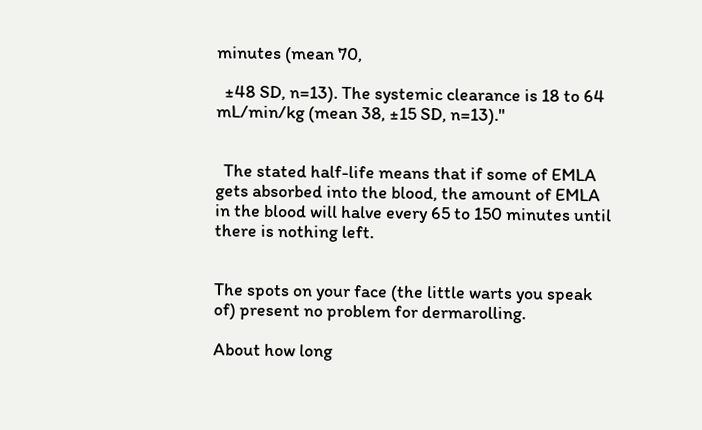minutes (mean 70,

  ±48 SD, n=13). The systemic clearance is 18 to 64 mL/min/kg (mean 38, ±15 SD, n=13)."


  The stated half-life means that if some of EMLA gets absorbed into the blood, the amount of EMLA in the blood will halve every 65 to 150 minutes until there is nothing left.


The spots on your face (the little warts you speak of) present no problem for dermarolling.

About how long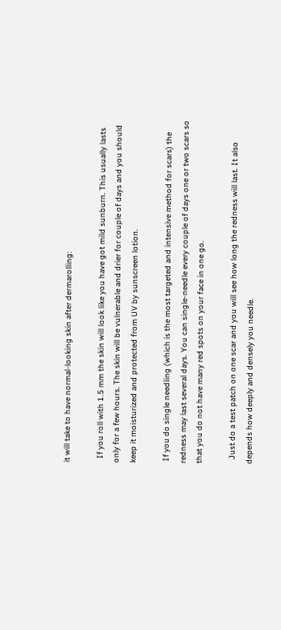it will take to have normal-looking skin after dermarolling:

  If you roll with 1.5 mm the skin will look like you have got mild sunburn. This usually lasts only for a few hours. The skin will be vulnerable and drier for couple of days and you should keep it moisturized and protected from UV by sunscreen lotion.

 If you do single needling (which is the most targeted and intensive method for scars) the redness may last several days. You can single-needle every couple of days one or two scars so that you do not have many red spots on your face in one go.

  Just do a test patch on one scar and you will see how long the redness will last. It also depends how deeply and densely you needle.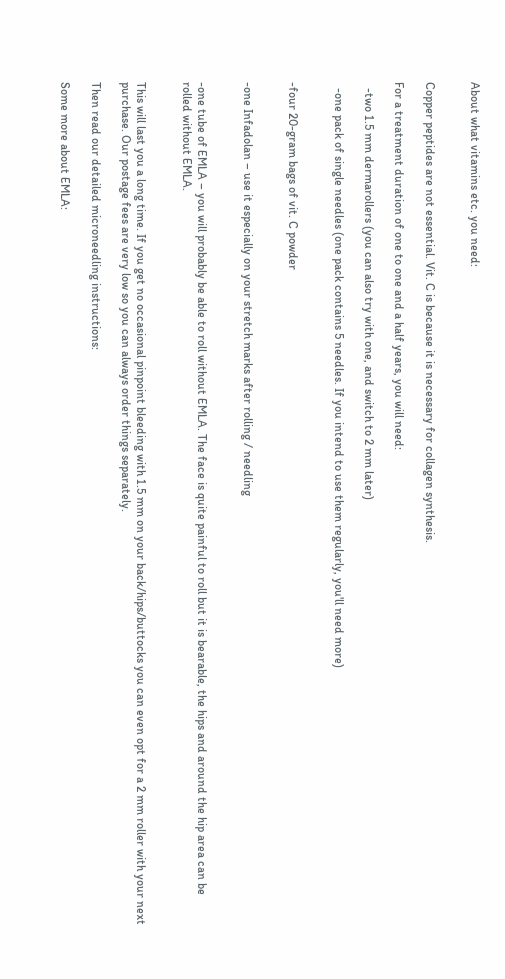About what vitamins etc. you need:


Copper peptides are not essential. Vit. C is because it is necessary for collagen synthesis.

For a treatment duration of one to one and a half years, you will need:

  -two 1.5 mm dermarollers (you can also try with one, and switch to 2 mm later)

  -one pack of single needles (one pack contains 5 needles. If you intend to use them regularly, you'll need more)


-four 20-gram bags of vit. C powder


-one Infadolan – use it especially on your stretch marks after rolling / needling


-one tube of EMLA – you will probably be able to roll without EMLA. The face is quite painful to roll but it is bearable, the hips and around the hip area can be rolled without EMLA.


This will last you a long time. If you get no occasional pinpoint bleeding with 1.5 mm on your back/hips/buttocks you can even opt for a 2 mm roller with your next purchase. Our postage fees are very low so you can always order things separately.

Then read our detailed microneedling instructions:

Some more about EMLA: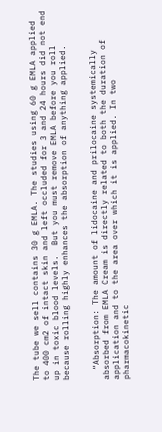The tube we sell contains 30 g EMLA. The studies using 60 g EMLA applied to 400 cm2 of intact skin and left occluded for 3 and 24 hours did not end up in toxic blood levels.  But you must remove EMLA before you roll because rolling highly enhances the absorption of anything applied.


  “Absorption: The amount of lidocaine and prilocaine systemically absorbed from EMLA Cream is directly related to both the duration of application and to the area over which it is applied. In two pharmacokinetic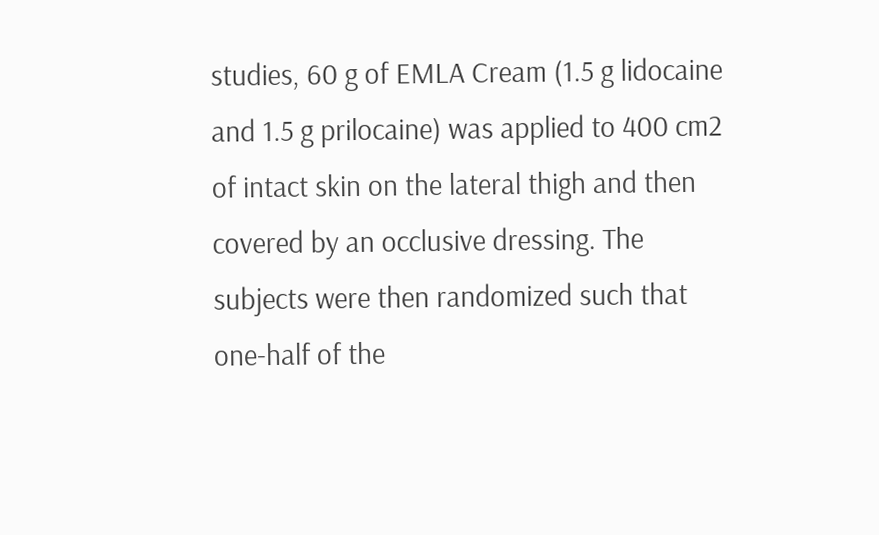studies, 60 g of EMLA Cream (1.5 g lidocaine and 1.5 g prilocaine) was applied to 400 cm2 of intact skin on the lateral thigh and then covered by an occlusive dressing. The subjects were then randomized such that one-half of the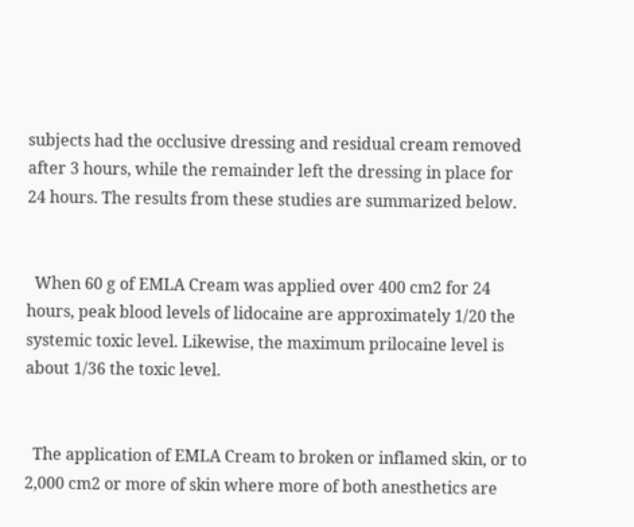subjects had the occlusive dressing and residual cream removed after 3 hours, while the remainder left the dressing in place for 24 hours. The results from these studies are summarized below.


  When 60 g of EMLA Cream was applied over 400 cm2 for 24  hours, peak blood levels of lidocaine are approximately 1/20 the systemic toxic level. Likewise, the maximum prilocaine level is about 1/36 the toxic level.


  The application of EMLA Cream to broken or inflamed skin, or to 2,000 cm2 or more of skin where more of both anesthetics are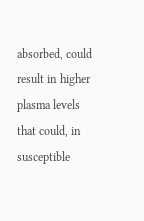absorbed, could result in higher plasma levels that could, in susceptible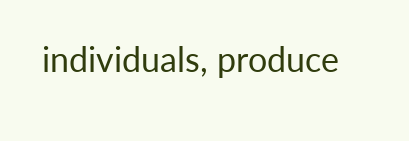individuals, produce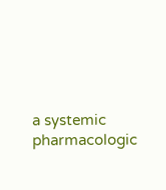a systemic pharmacologic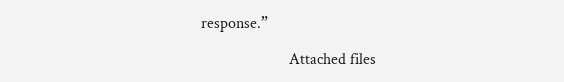response.”

                      Attached files